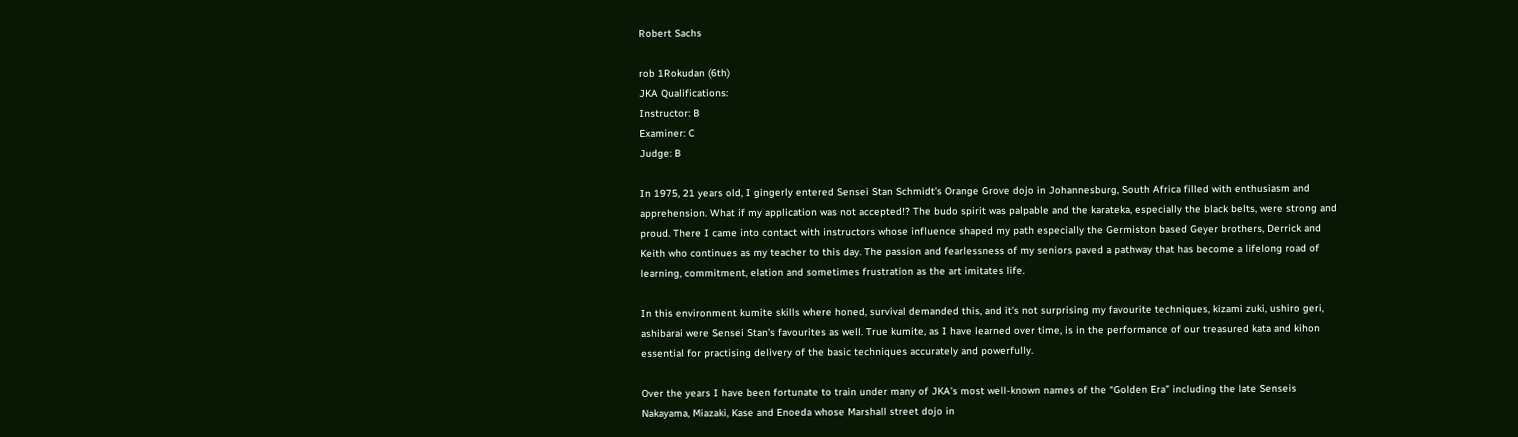Robert Sachs

rob 1Rokudan (6th)
JKA Qualifications:
Instructor: B
Examiner: C
Judge: B

In 1975, 21 years old, I gingerly entered Sensei Stan Schmidt’s Orange Grove dojo in Johannesburg, South Africa filled with enthusiasm and apprehension. What if my application was not accepted!? The budo spirit was palpable and the karateka, especially the black belts, were strong and proud. There I came into contact with instructors whose influence shaped my path especially the Germiston based Geyer brothers, Derrick and Keith who continues as my teacher to this day. The passion and fearlessness of my seniors paved a pathway that has become a lifelong road of learning, commitment, elation and sometimes frustration as the art imitates life.

In this environment kumite skills where honed, survival demanded this, and it’s not surprising my favourite techniques, kizami zuki, ushiro geri, ashibarai were Sensei Stan’s favourites as well. True kumite, as I have learned over time, is in the performance of our treasured kata and kihon essential for practising delivery of the basic techniques accurately and powerfully.

Over the years I have been fortunate to train under many of JKA’s most well-known names of the “Golden Era” including the late Senseis Nakayama, Miazaki, Kase and Enoeda whose Marshall street dojo in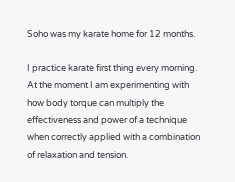Soho was my karate home for 12 months.

I practice karate first thing every morning. At the moment I am experimenting with how body torque can multiply the effectiveness and power of a technique when correctly applied with a combination of relaxation and tension.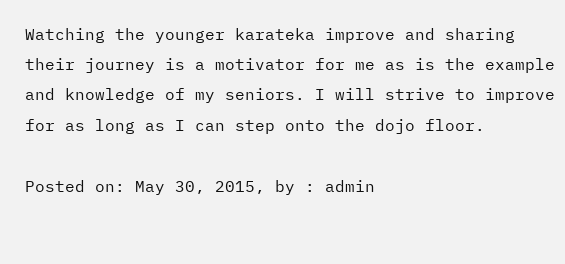Watching the younger karateka improve and sharing their journey is a motivator for me as is the example and knowledge of my seniors. I will strive to improve for as long as I can step onto the dojo floor.

Posted on: May 30, 2015, by : admin